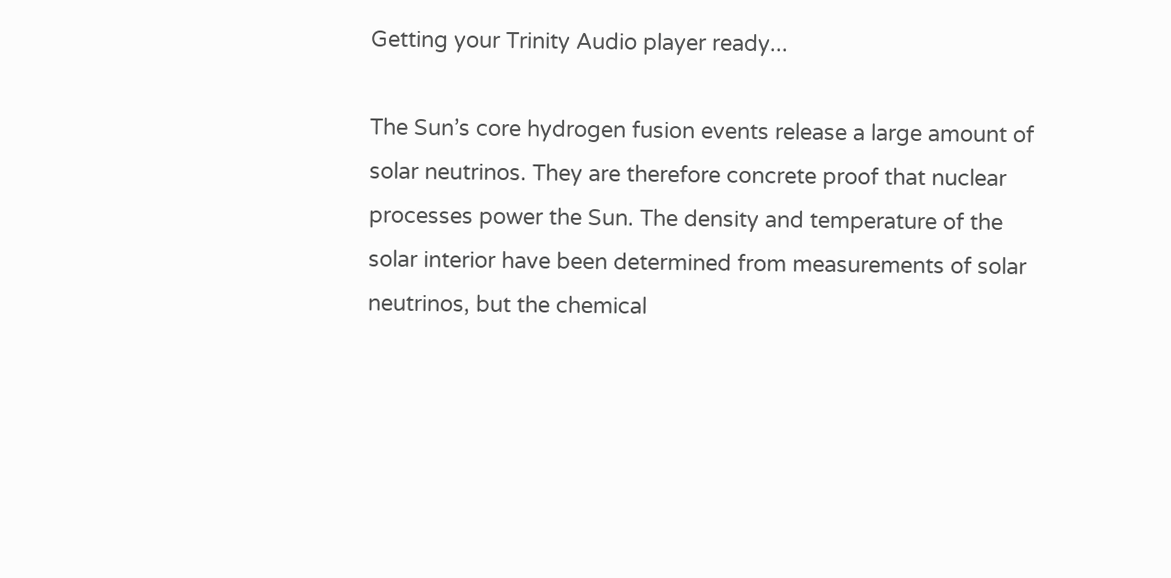Getting your Trinity Audio player ready...

The Sun’s core hydrogen fusion events release a large amount of solar neutrinos. They are therefore concrete proof that nuclear processes power the Sun. The density and temperature of the solar interior have been determined from measurements of solar neutrinos, but the chemical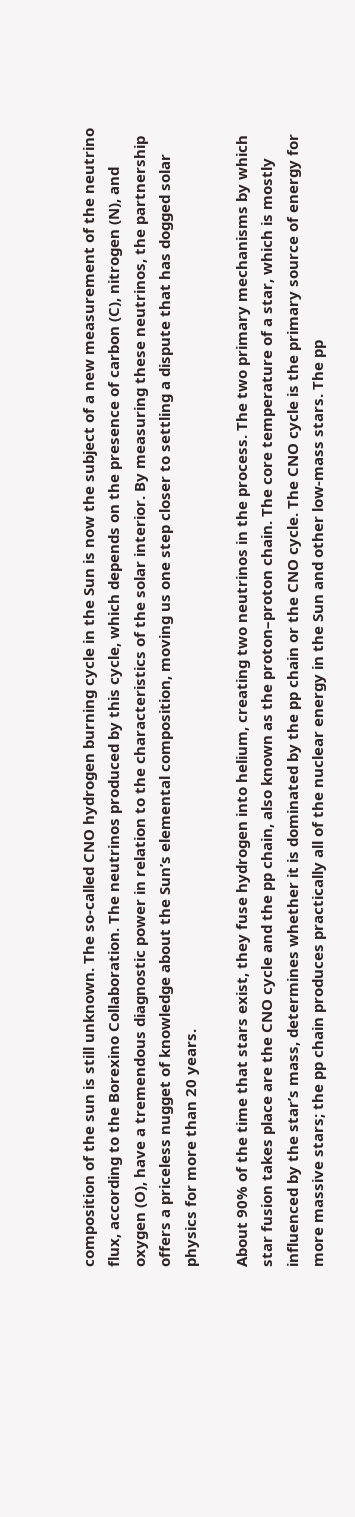composition of the sun is still unknown. The so-called CNO hydrogen burning cycle in the Sun is now the subject of a new measurement of the neutrino flux, according to the Borexino Collaboration. The neutrinos produced by this cycle, which depends on the presence of carbon (C), nitrogen (N), and oxygen (O), have a tremendous diagnostic power in relation to the characteristics of the solar interior. By measuring these neutrinos, the partnership offers a priceless nugget of knowledge about the Sun’s elemental composition, moving us one step closer to settling a dispute that has dogged solar physics for more than 20 years.

About 90% of the time that stars exist, they fuse hydrogen into helium, creating two neutrinos in the process. The two primary mechanisms by which star fusion takes place are the CNO cycle and the pp chain, also known as the proton–proton chain. The core temperature of a star, which is mostly influenced by the star’s mass, determines whether it is dominated by the pp chain or the CNO cycle. The CNO cycle is the primary source of energy for more massive stars; the pp chain produces practically all of the nuclear energy in the Sun and other low-mass stars. The pp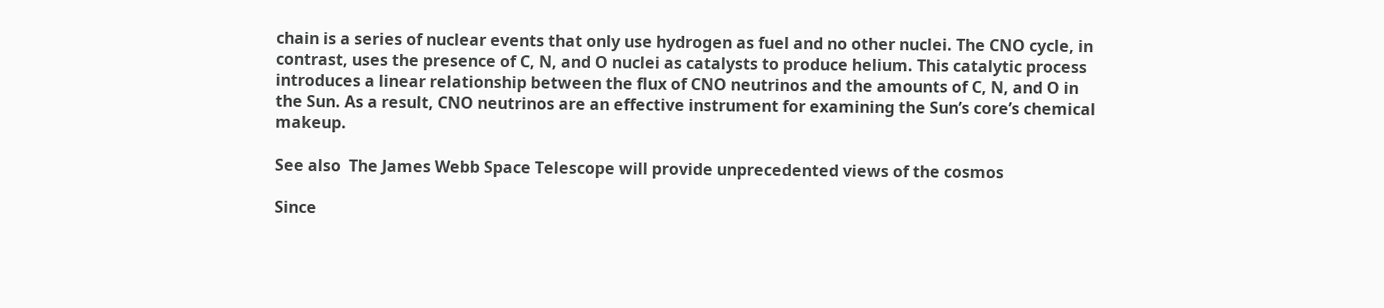chain is a series of nuclear events that only use hydrogen as fuel and no other nuclei. The CNO cycle, in contrast, uses the presence of C, N, and O nuclei as catalysts to produce helium. This catalytic process introduces a linear relationship between the flux of CNO neutrinos and the amounts of C, N, and O in the Sun. As a result, CNO neutrinos are an effective instrument for examining the Sun’s core’s chemical makeup.

See also  The James Webb Space Telescope will provide unprecedented views of the cosmos

Since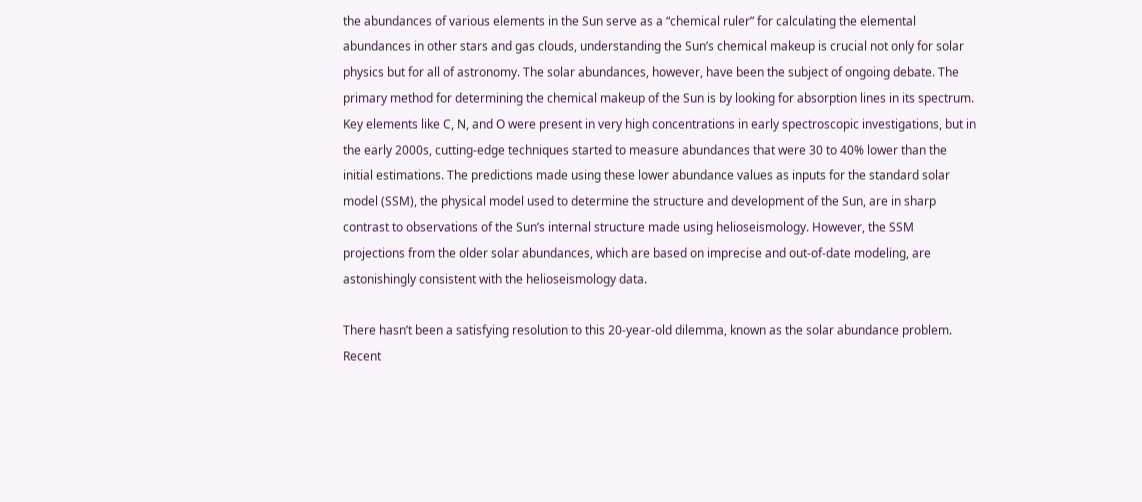the abundances of various elements in the Sun serve as a “chemical ruler” for calculating the elemental abundances in other stars and gas clouds, understanding the Sun’s chemical makeup is crucial not only for solar physics but for all of astronomy. The solar abundances, however, have been the subject of ongoing debate. The primary method for determining the chemical makeup of the Sun is by looking for absorption lines in its spectrum. Key elements like C, N, and O were present in very high concentrations in early spectroscopic investigations, but in the early 2000s, cutting-edge techniques started to measure abundances that were 30 to 40% lower than the initial estimations. The predictions made using these lower abundance values as inputs for the standard solar model (SSM), the physical model used to determine the structure and development of the Sun, are in sharp contrast to observations of the Sun’s internal structure made using helioseismology. However, the SSM projections from the older solar abundances, which are based on imprecise and out-of-date modeling, are astonishingly consistent with the helioseismology data.

There hasn’t been a satisfying resolution to this 20-year-old dilemma, known as the solar abundance problem. Recent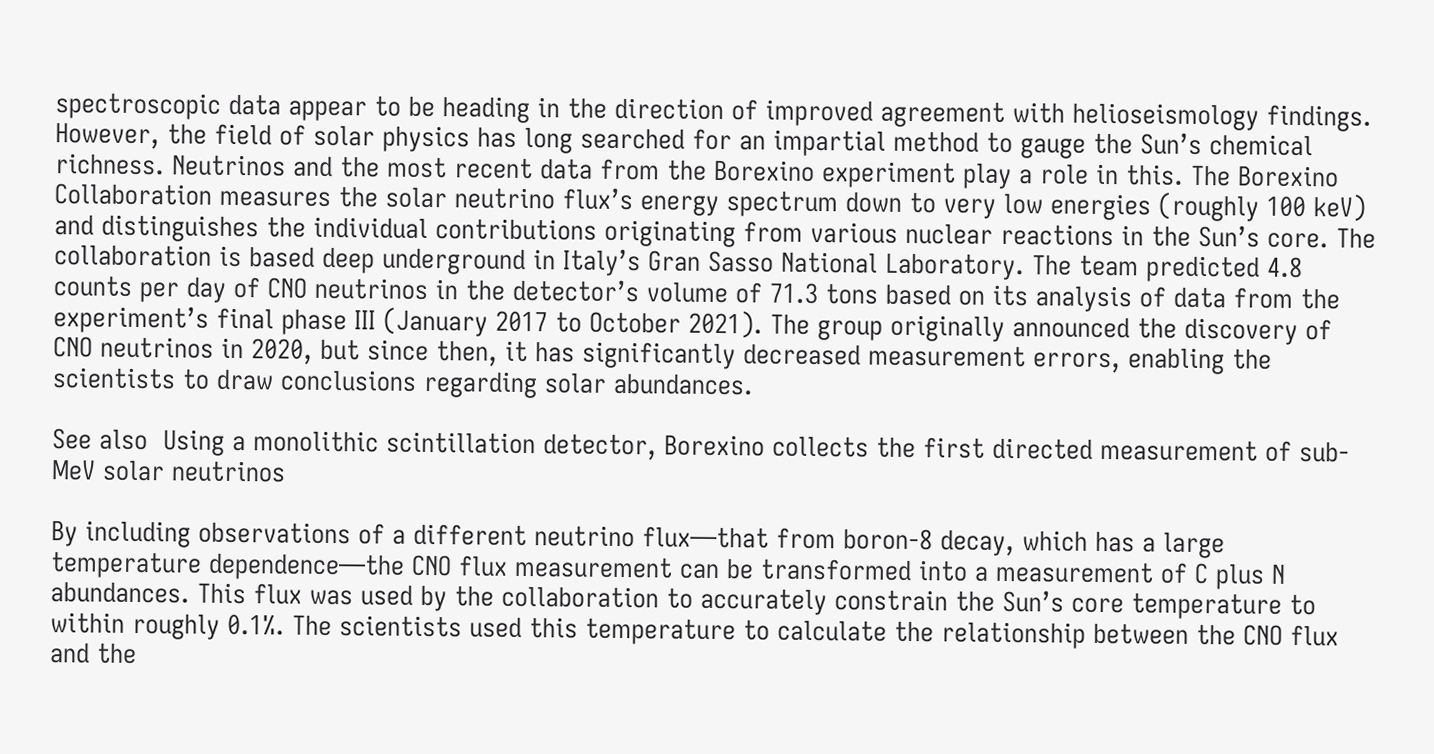spectroscopic data appear to be heading in the direction of improved agreement with helioseismology findings. However, the field of solar physics has long searched for an impartial method to gauge the Sun’s chemical richness. Neutrinos and the most recent data from the Borexino experiment play a role in this. The Borexino Collaboration measures the solar neutrino flux’s energy spectrum down to very low energies (roughly 100 keV) and distinguishes the individual contributions originating from various nuclear reactions in the Sun’s core. The collaboration is based deep underground in Italy’s Gran Sasso National Laboratory. The team predicted 4.8 counts per day of CNO neutrinos in the detector’s volume of 71.3 tons based on its analysis of data from the experiment’s final phase III (January 2017 to October 2021). The group originally announced the discovery of CNO neutrinos in 2020, but since then, it has significantly decreased measurement errors, enabling the scientists to draw conclusions regarding solar abundances.

See also  Using a monolithic scintillation detector, Borexino collects the first directed measurement of sub-MeV solar neutrinos

By including observations of a different neutrino flux—that from boron-8 decay, which has a large temperature dependence—the CNO flux measurement can be transformed into a measurement of C plus N abundances. This flux was used by the collaboration to accurately constrain the Sun’s core temperature to within roughly 0.1%. The scientists used this temperature to calculate the relationship between the CNO flux and the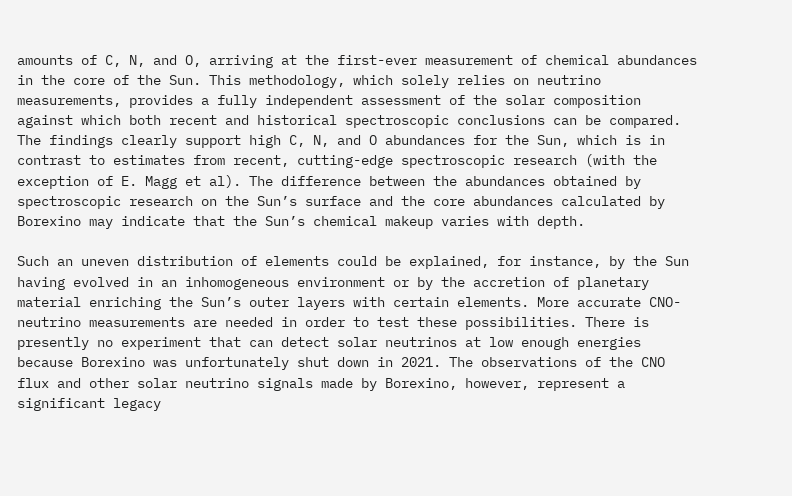amounts of C, N, and O, arriving at the first-ever measurement of chemical abundances in the core of the Sun. This methodology, which solely relies on neutrino measurements, provides a fully independent assessment of the solar composition against which both recent and historical spectroscopic conclusions can be compared. The findings clearly support high C, N, and O abundances for the Sun, which is in contrast to estimates from recent, cutting-edge spectroscopic research (with the exception of E. Magg et al). The difference between the abundances obtained by spectroscopic research on the Sun’s surface and the core abundances calculated by Borexino may indicate that the Sun’s chemical makeup varies with depth.

Such an uneven distribution of elements could be explained, for instance, by the Sun having evolved in an inhomogeneous environment or by the accretion of planetary material enriching the Sun’s outer layers with certain elements. More accurate CNO-neutrino measurements are needed in order to test these possibilities. There is presently no experiment that can detect solar neutrinos at low enough energies because Borexino was unfortunately shut down in 2021. The observations of the CNO flux and other solar neutrino signals made by Borexino, however, represent a significant legacy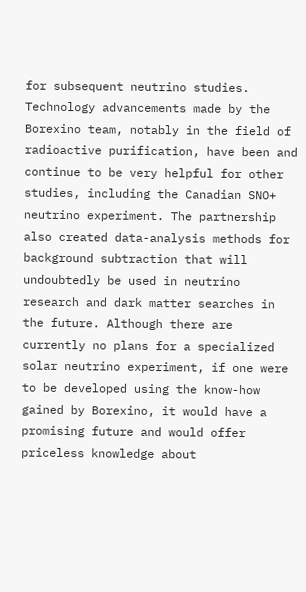for subsequent neutrino studies. Technology advancements made by the Borexino team, notably in the field of radioactive purification, have been and continue to be very helpful for other studies, including the Canadian SNO+ neutrino experiment. The partnership also created data-analysis methods for background subtraction that will undoubtedly be used in neutrino research and dark matter searches in the future. Although there are currently no plans for a specialized solar neutrino experiment, if one were to be developed using the know-how gained by Borexino, it would have a promising future and would offer priceless knowledge about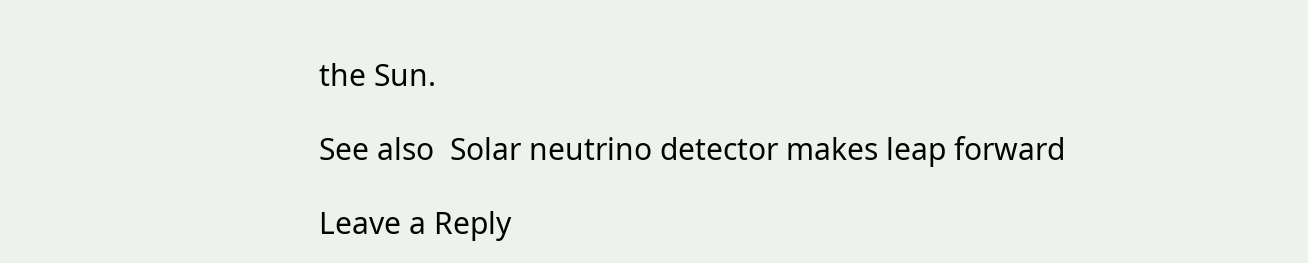the Sun.

See also  Solar neutrino detector makes leap forward

Leave a Reply